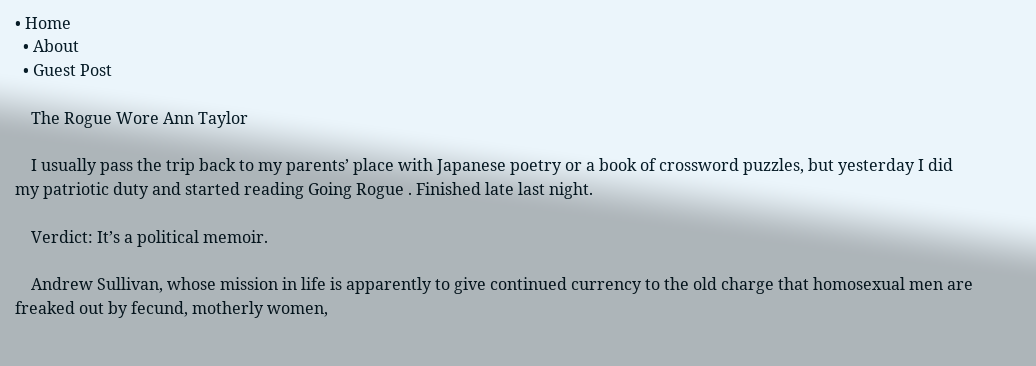• Home
  • About
  • Guest Post

    The Rogue Wore Ann Taylor

    I usually pass the trip back to my parents’ place with Japanese poetry or a book of crossword puzzles, but yesterday I did my patriotic duty and started reading Going Rogue . Finished late last night.

    Verdict: It’s a political memoir.

    Andrew Sullivan, whose mission in life is apparently to give continued currency to the old charge that homosexual men are freaked out by fecund, motherly women,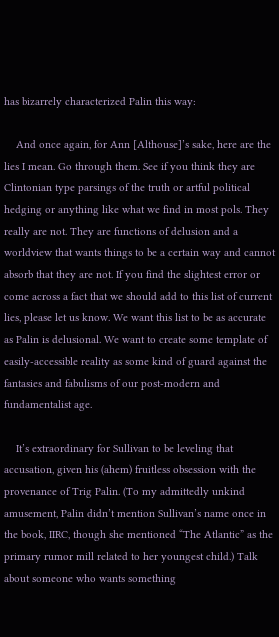has bizarrely characterized Palin this way:

    And once again, for Ann [Althouse]’s sake, here are the lies I mean. Go through them. See if you think they are Clintonian type parsings of the truth or artful political hedging or anything like what we find in most pols. They really are not. They are functions of delusion and a worldview that wants things to be a certain way and cannot absorb that they are not. If you find the slightest error or come across a fact that we should add to this list of current lies, please let us know. We want this list to be as accurate as Palin is delusional. We want to create some template of easily-accessible reality as some kind of guard against the fantasies and fabulisms of our post-modern and fundamentalist age.

    It’s extraordinary for Sullivan to be leveling that accusation, given his (ahem) fruitless obsession with the provenance of Trig Palin. (To my admittedly unkind amusement, Palin didn’t mention Sullivan’s name once in the book, IIRC, though she mentioned “The Atlantic” as the primary rumor mill related to her youngest child.) Talk about someone who wants something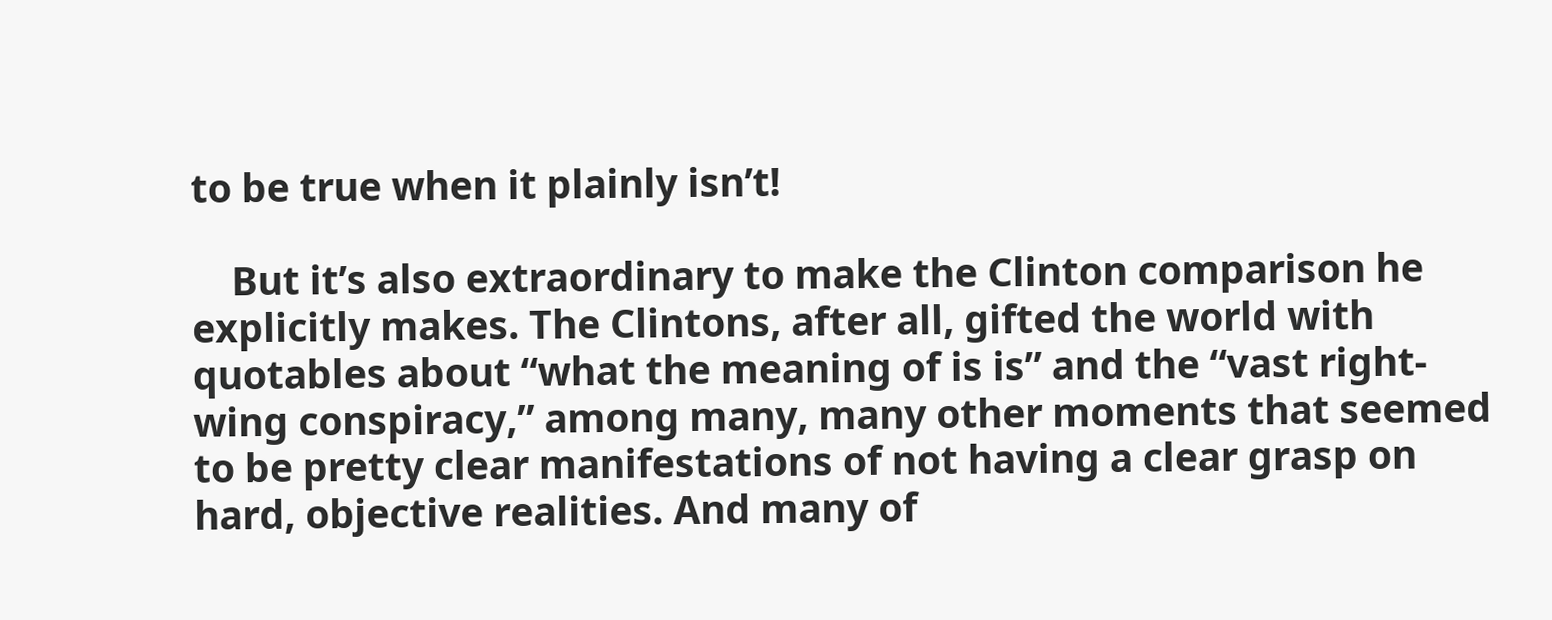to be true when it plainly isn’t!

    But it’s also extraordinary to make the Clinton comparison he explicitly makes. The Clintons, after all, gifted the world with quotables about “what the meaning of is is” and the “vast right-wing conspiracy,” among many, many other moments that seemed to be pretty clear manifestations of not having a clear grasp on hard, objective realities. And many of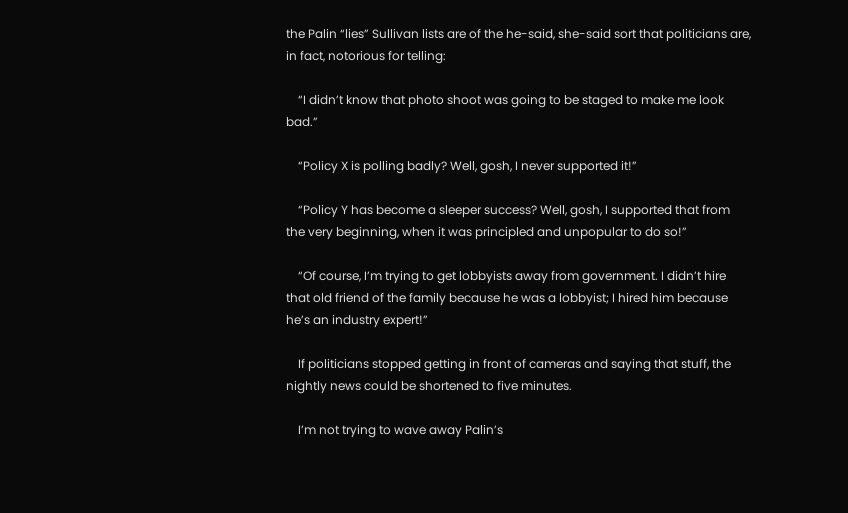the Palin “lies” Sullivan lists are of the he-said, she-said sort that politicians are, in fact, notorious for telling:

    “I didn’t know that photo shoot was going to be staged to make me look bad.”

    “Policy X is polling badly? Well, gosh, I never supported it!”

    “Policy Y has become a sleeper success? Well, gosh, I supported that from the very beginning, when it was principled and unpopular to do so!”

    “Of course, I’m trying to get lobbyists away from government. I didn’t hire that old friend of the family because he was a lobbyist; I hired him because he’s an industry expert!”

    If politicians stopped getting in front of cameras and saying that stuff, the nightly news could be shortened to five minutes.

    I’m not trying to wave away Palin’s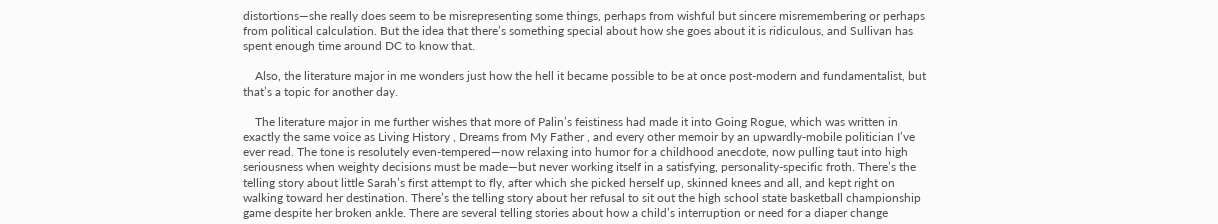distortions—she really does seem to be misrepresenting some things, perhaps from wishful but sincere misremembering or perhaps from political calculation. But the idea that there’s something special about how she goes about it is ridiculous, and Sullivan has spent enough time around DC to know that.

    Also, the literature major in me wonders just how the hell it became possible to be at once post-modern and fundamentalist, but that’s a topic for another day.

    The literature major in me further wishes that more of Palin’s feistiness had made it into Going Rogue, which was written in exactly the same voice as Living History , Dreams from My Father , and every other memoir by an upwardly-mobile politician I’ve ever read. The tone is resolutely even-tempered—now relaxing into humor for a childhood anecdote, now pulling taut into high seriousness when weighty decisions must be made—but never working itself in a satisfying, personality-specific froth. There’s the telling story about little Sarah’s first attempt to fly, after which she picked herself up, skinned knees and all, and kept right on walking toward her destination. There’s the telling story about her refusal to sit out the high school state basketball championship game despite her broken ankle. There are several telling stories about how a child’s interruption or need for a diaper change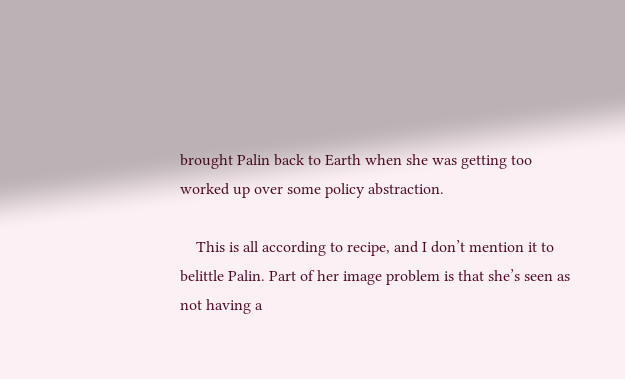brought Palin back to Earth when she was getting too worked up over some policy abstraction.

    This is all according to recipe, and I don’t mention it to belittle Palin. Part of her image problem is that she’s seen as not having a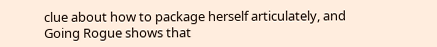clue about how to package herself articulately, and Going Rogue shows that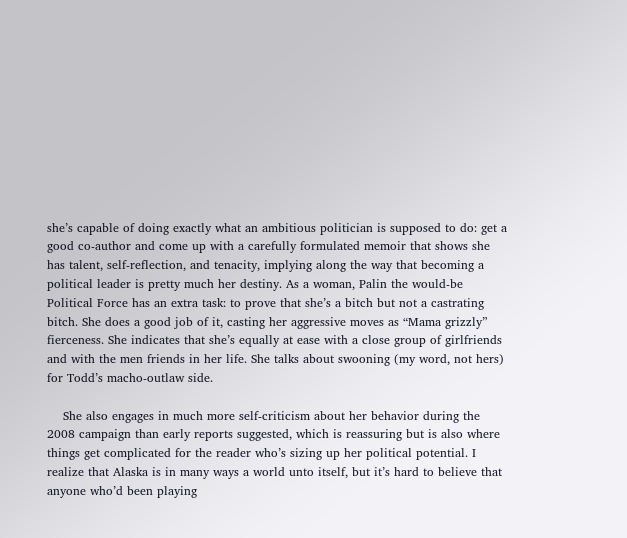she’s capable of doing exactly what an ambitious politician is supposed to do: get a good co-author and come up with a carefully formulated memoir that shows she has talent, self-reflection, and tenacity, implying along the way that becoming a political leader is pretty much her destiny. As a woman, Palin the would-be Political Force has an extra task: to prove that she’s a bitch but not a castrating bitch. She does a good job of it, casting her aggressive moves as “Mama grizzly” fierceness. She indicates that she’s equally at ease with a close group of girlfriends and with the men friends in her life. She talks about swooning (my word, not hers) for Todd’s macho-outlaw side.

    She also engages in much more self-criticism about her behavior during the 2008 campaign than early reports suggested, which is reassuring but is also where things get complicated for the reader who’s sizing up her political potential. I realize that Alaska is in many ways a world unto itself, but it’s hard to believe that anyone who’d been playing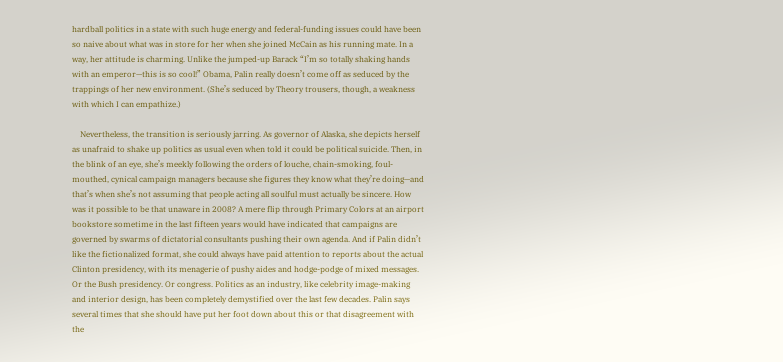hardball politics in a state with such huge energy and federal-funding issues could have been so naive about what was in store for her when she joined McCain as his running mate. In a way, her attitude is charming. Unlike the jumped-up Barack “I’m so totally shaking hands with an emperor—this is so cool!” Obama, Palin really doesn’t come off as seduced by the trappings of her new environment. (She’s seduced by Theory trousers, though, a weakness with which I can empathize.)

    Nevertheless, the transition is seriously jarring. As governor of Alaska, she depicts herself as unafraid to shake up politics as usual even when told it could be political suicide. Then, in the blink of an eye, she’s meekly following the orders of louche, chain-smoking, foul-mouthed, cynical campaign managers because she figures they know what they’re doing—and that’s when she’s not assuming that people acting all soulful must actually be sincere. How was it possible to be that unaware in 2008? A mere flip through Primary Colors at an airport bookstore sometime in the last fifteen years would have indicated that campaigns are governed by swarms of dictatorial consultants pushing their own agenda. And if Palin didn’t like the fictionalized format, she could always have paid attention to reports about the actual Clinton presidency, with its menagerie of pushy aides and hodge-podge of mixed messages. Or the Bush presidency. Or congress. Politics as an industry, like celebrity image-making and interior design, has been completely demystified over the last few decades. Palin says several times that she should have put her foot down about this or that disagreement with the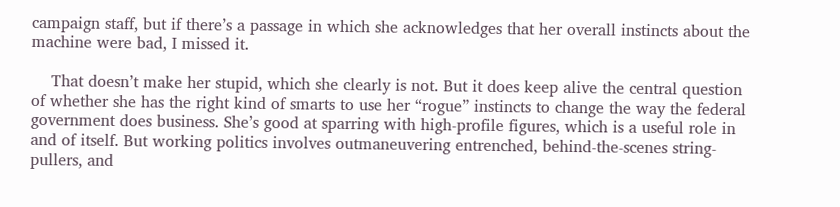campaign staff, but if there’s a passage in which she acknowledges that her overall instincts about the machine were bad, I missed it.

    That doesn’t make her stupid, which she clearly is not. But it does keep alive the central question of whether she has the right kind of smarts to use her “rogue” instincts to change the way the federal government does business. She’s good at sparring with high-profile figures, which is a useful role in and of itself. But working politics involves outmaneuvering entrenched, behind-the-scenes string-pullers, and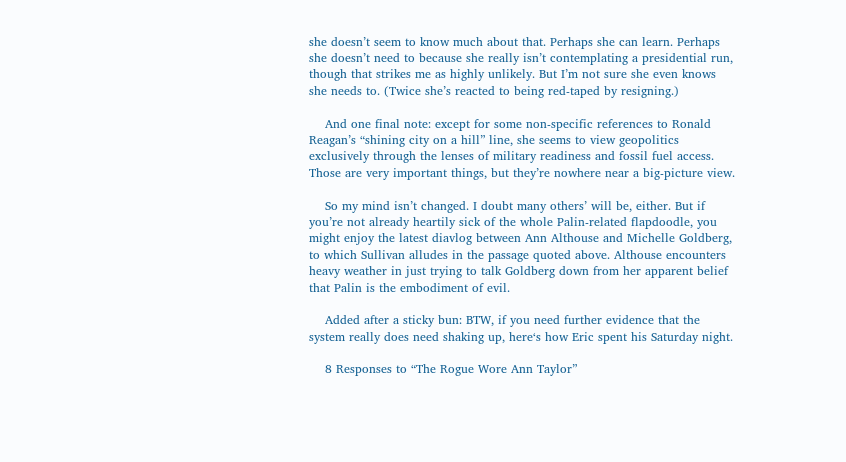she doesn’t seem to know much about that. Perhaps she can learn. Perhaps she doesn’t need to because she really isn’t contemplating a presidential run, though that strikes me as highly unlikely. But I’m not sure she even knows she needs to. (Twice she’s reacted to being red-taped by resigning.)

    And one final note: except for some non-specific references to Ronald Reagan’s “shining city on a hill” line, she seems to view geopolitics exclusively through the lenses of military readiness and fossil fuel access. Those are very important things, but they’re nowhere near a big-picture view.

    So my mind isn’t changed. I doubt many others’ will be, either. But if you’re not already heartily sick of the whole Palin-related flapdoodle, you might enjoy the latest diavlog between Ann Althouse and Michelle Goldberg, to which Sullivan alludes in the passage quoted above. Althouse encounters heavy weather in just trying to talk Goldberg down from her apparent belief that Palin is the embodiment of evil.

    Added after a sticky bun: BTW, if you need further evidence that the system really does need shaking up, here‘s how Eric spent his Saturday night.

    8 Responses to “The Rogue Wore Ann Taylor”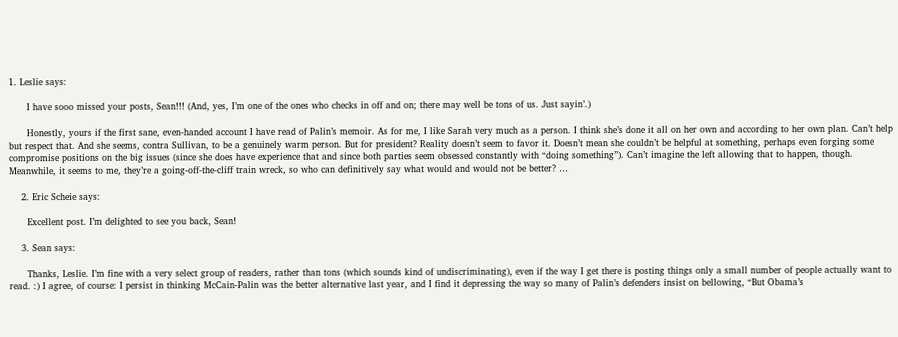1. Leslie says:

      I have sooo missed your posts, Sean!!! (And, yes, I’m one of the ones who checks in off and on; there may well be tons of us. Just sayin’.)

      Honestly, yours if the first sane, even-handed account I have read of Palin’s memoir. As for me, I like Sarah very much as a person. I think she’s done it all on her own and according to her own plan. Can’t help but respect that. And she seems, contra Sullivan, to be a genuinely warm person. But for president? Reality doesn’t seem to favor it. Doesn’t mean she couldn’t be helpful at something, perhaps even forging some compromise positions on the big issues (since she does have experience that and since both parties seem obsessed constantly with “doing something”). Can’t imagine the left allowing that to happen, though. Meanwhile, it seems to me, they’re a going-off-the-cliff train wreck, so who can definitively say what would and would not be better? …

    2. Eric Scheie says:

      Excellent post. I’m delighted to see you back, Sean!

    3. Sean says:

      Thanks, Leslie. I’m fine with a very select group of readers, rather than tons (which sounds kind of undiscriminating), even if the way I get there is posting things only a small number of people actually want to read. :) I agree, of course: I persist in thinking McCain-Palin was the better alternative last year, and I find it depressing the way so many of Palin’s defenders insist on bellowing, “But Obama’s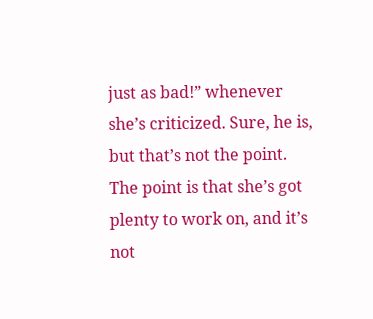just as bad!” whenever she’s criticized. Sure, he is, but that’s not the point. The point is that she’s got plenty to work on, and it’s not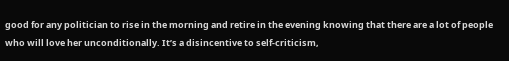good for any politician to rise in the morning and retire in the evening knowing that there are a lot of people who will love her unconditionally. It’s a disincentive to self-criticism,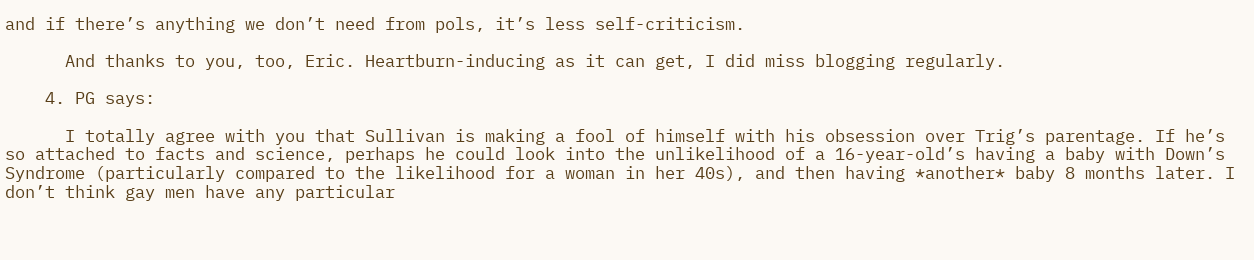and if there’s anything we don’t need from pols, it’s less self-criticism.

      And thanks to you, too, Eric. Heartburn-inducing as it can get, I did miss blogging regularly.

    4. PG says:

      I totally agree with you that Sullivan is making a fool of himself with his obsession over Trig’s parentage. If he’s so attached to facts and science, perhaps he could look into the unlikelihood of a 16-year-old’s having a baby with Down’s Syndrome (particularly compared to the likelihood for a woman in her 40s), and then having *another* baby 8 months later. I don’t think gay men have any particular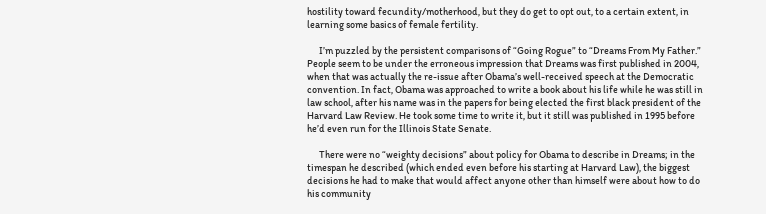hostility toward fecundity/motherhood, but they do get to opt out, to a certain extent, in learning some basics of female fertility.

      I’m puzzled by the persistent comparisons of “Going Rogue” to “Dreams From My Father.” People seem to be under the erroneous impression that Dreams was first published in 2004, when that was actually the re-issue after Obama’s well-received speech at the Democratic convention. In fact, Obama was approached to write a book about his life while he was still in law school, after his name was in the papers for being elected the first black president of the Harvard Law Review. He took some time to write it, but it still was published in 1995 before he’d even run for the Illinois State Senate.

      There were no “weighty decisions” about policy for Obama to describe in Dreams; in the timespan he described (which ended even before his starting at Harvard Law), the biggest decisions he had to make that would affect anyone other than himself were about how to do his community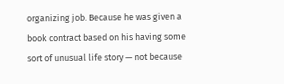organizing job. Because he was given a book contract based on his having some sort of unusual life story — not because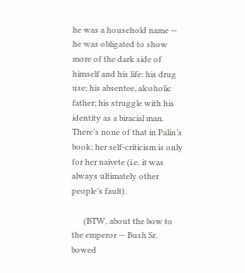he was a household name — he was obligated to show more of the dark side of himself and his life: his drug use; his absentee, alcoholic father; his struggle with his identity as a biracial man. There’s none of that in Palin’s book; her self-criticism is only for her naivete (i.e. it was always ultimately other people’s fault).

      (BTW, about the bow to the emperor — Bush Sr. bowed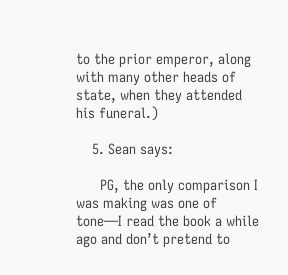to the prior emperor, along with many other heads of state, when they attended his funeral.)

    5. Sean says:

      PG, the only comparison I was making was one of tone—I read the book a while ago and don’t pretend to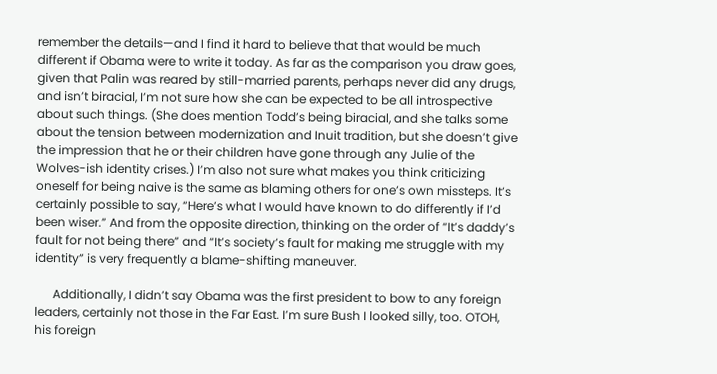remember the details—and I find it hard to believe that that would be much different if Obama were to write it today. As far as the comparison you draw goes, given that Palin was reared by still-married parents, perhaps never did any drugs, and isn’t biracial, I’m not sure how she can be expected to be all introspective about such things. (She does mention Todd’s being biracial, and she talks some about the tension between modernization and Inuit tradition, but she doesn’t give the impression that he or their children have gone through any Julie of the Wolves-ish identity crises.) I’m also not sure what makes you think criticizing oneself for being naive is the same as blaming others for one’s own missteps. It’s certainly possible to say, “Here’s what I would have known to do differently if I’d been wiser.” And from the opposite direction, thinking on the order of “It’s daddy’s fault for not being there” and “It’s society’s fault for making me struggle with my identity” is very frequently a blame-shifting maneuver.

      Additionally, I didn’t say Obama was the first president to bow to any foreign leaders, certainly not those in the Far East. I’m sure Bush I looked silly, too. OTOH, his foreign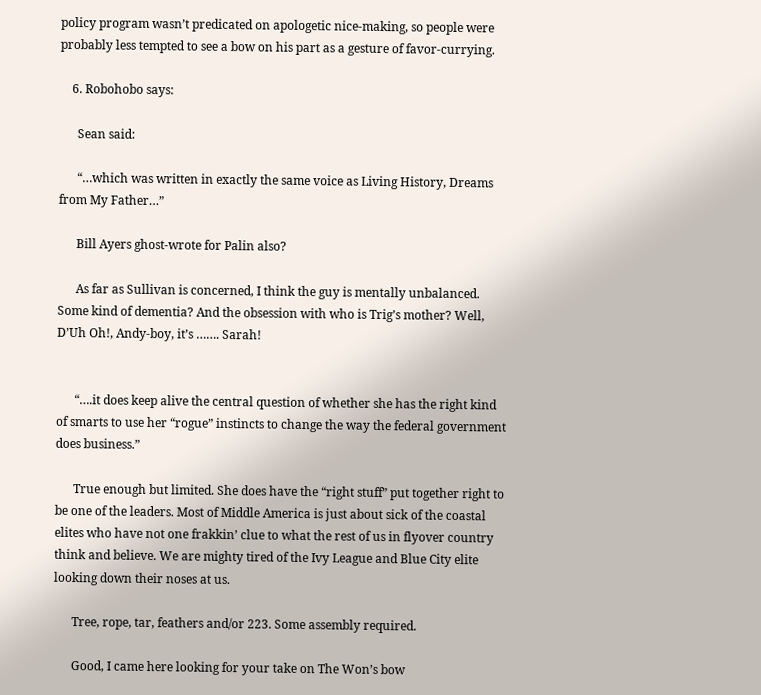policy program wasn’t predicated on apologetic nice-making, so people were probably less tempted to see a bow on his part as a gesture of favor-currying.

    6. Robohobo says:

      Sean said:

      “…which was written in exactly the same voice as Living History, Dreams from My Father…”

      Bill Ayers ghost-wrote for Palin also?

      As far as Sullivan is concerned, I think the guy is mentally unbalanced. Some kind of dementia? And the obsession with who is Trig’s mother? Well, D’Uh Oh!, Andy-boy, it’s ……. Sarah!


      “….it does keep alive the central question of whether she has the right kind of smarts to use her “rogue” instincts to change the way the federal government does business.”

      True enough but limited. She does have the “right stuff” put together right to be one of the leaders. Most of Middle America is just about sick of the coastal elites who have not one frakkin’ clue to what the rest of us in flyover country think and believe. We are mighty tired of the Ivy League and Blue City elite looking down their noses at us.

      Tree, rope, tar, feathers and/or 223. Some assembly required.

      Good, I came here looking for your take on The Won’s bow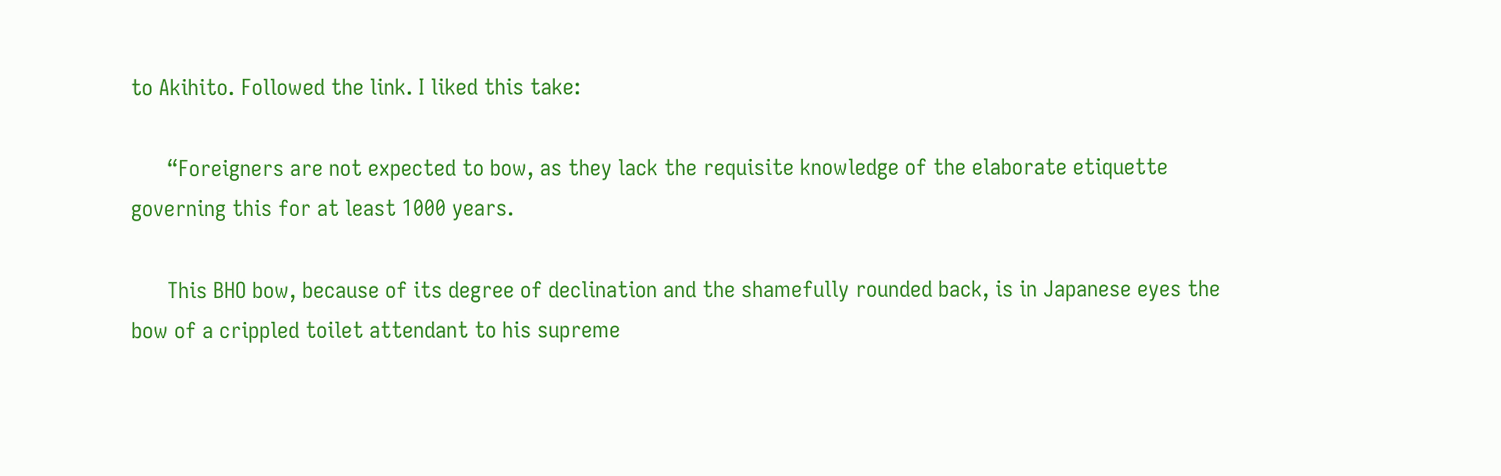to Akihito. Followed the link. I liked this take:

      “Foreigners are not expected to bow, as they lack the requisite knowledge of the elaborate etiquette governing this for at least 1000 years.

      This BHO bow, because of its degree of declination and the shamefully rounded back, is in Japanese eyes the bow of a crippled toilet attendant to his supreme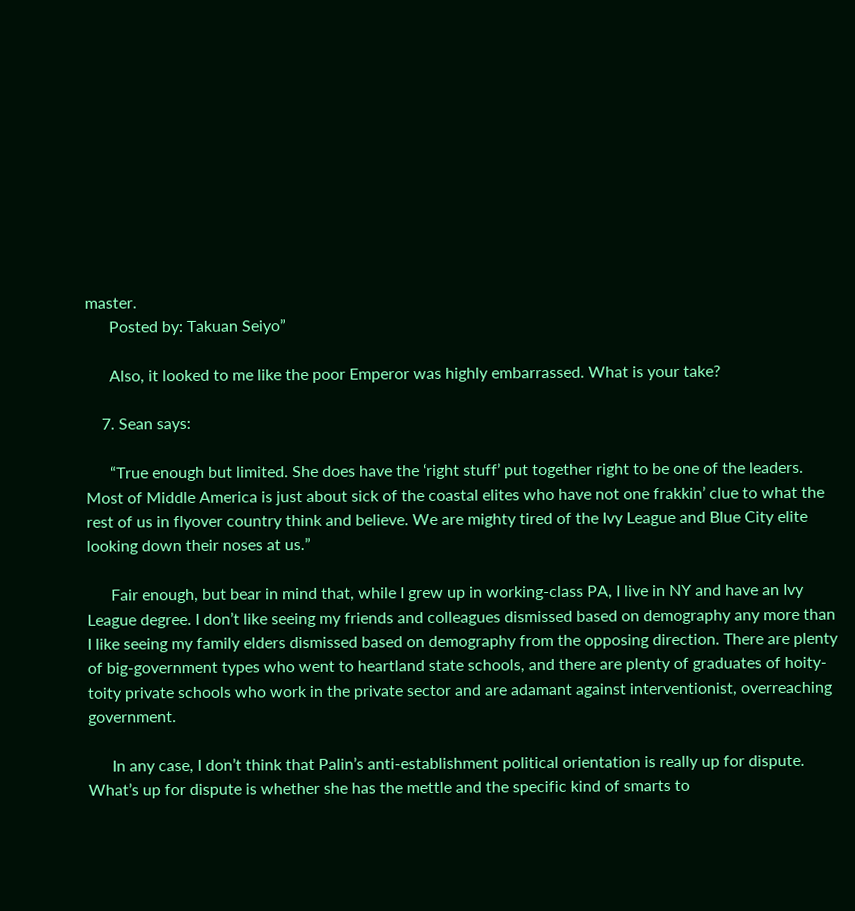master.
      Posted by: Takuan Seiyo”

      Also, it looked to me like the poor Emperor was highly embarrassed. What is your take?

    7. Sean says:

      “True enough but limited. She does have the ‘right stuff’ put together right to be one of the leaders. Most of Middle America is just about sick of the coastal elites who have not one frakkin’ clue to what the rest of us in flyover country think and believe. We are mighty tired of the Ivy League and Blue City elite looking down their noses at us.”

      Fair enough, but bear in mind that, while I grew up in working-class PA, I live in NY and have an Ivy League degree. I don’t like seeing my friends and colleagues dismissed based on demography any more than I like seeing my family elders dismissed based on demography from the opposing direction. There are plenty of big-government types who went to heartland state schools, and there are plenty of graduates of hoity-toity private schools who work in the private sector and are adamant against interventionist, overreaching government.

      In any case, I don’t think that Palin’s anti-establishment political orientation is really up for dispute. What’s up for dispute is whether she has the mettle and the specific kind of smarts to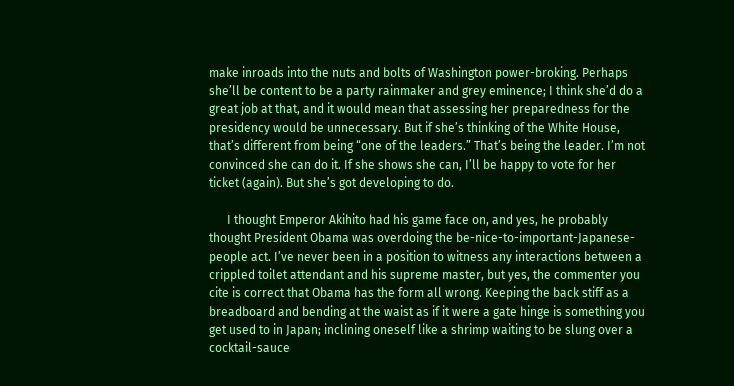make inroads into the nuts and bolts of Washington power-broking. Perhaps she’ll be content to be a party rainmaker and grey eminence; I think she’d do a great job at that, and it would mean that assessing her preparedness for the presidency would be unnecessary. But if she’s thinking of the White House, that’s different from being “one of the leaders.” That’s being the leader. I’m not convinced she can do it. If she shows she can, I’ll be happy to vote for her ticket (again). But she’s got developing to do.

      I thought Emperor Akihito had his game face on, and yes, he probably thought President Obama was overdoing the be-nice-to-important-Japanese-people act. I’ve never been in a position to witness any interactions between a crippled toilet attendant and his supreme master, but yes, the commenter you cite is correct that Obama has the form all wrong. Keeping the back stiff as a breadboard and bending at the waist as if it were a gate hinge is something you get used to in Japan; inclining oneself like a shrimp waiting to be slung over a cocktail-sauce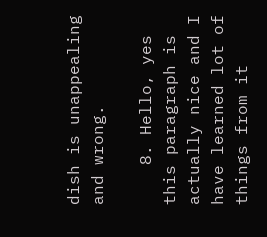dish is unappealing and wrong.

    8. Hello, yes this paragraph is actually nice and I have learned lot of things from it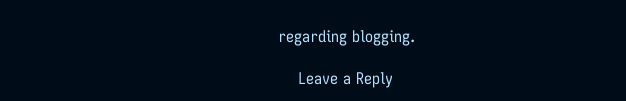regarding blogging.

    Leave a Reply